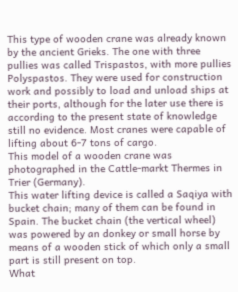This type of wooden crane was already known by the ancient Grieks. The one with three pullies was called Trispastos, with more pullies Polyspastos. They were used for construction work and possibly to load and unload ships at their ports, although for the later use there is according to the present state of knowledge still no evidence. Most cranes were capable of lifting about 6-7 tons of cargo.
This model of a wooden crane was photographed in the Cattle-markt Thermes in Trier (Germany).
This water lifting device is called a Saqiya with bucket chain; many of them can be found in Spain. The bucket chain (the vertical wheel) was powered by an donkey or small horse by means of a wooden stick of which only a small part is still present on top.
What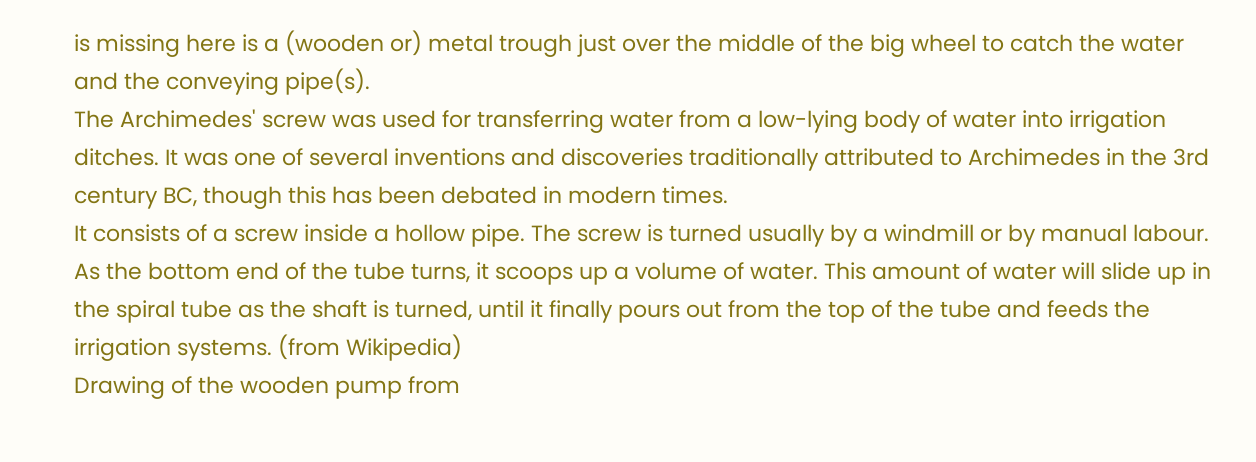is missing here is a (wooden or) metal trough just over the middle of the big wheel to catch the water and the conveying pipe(s).
The Archimedes' screw was used for transferring water from a low-lying body of water into irrigation ditches. It was one of several inventions and discoveries traditionally attributed to Archimedes in the 3rd century BC, though this has been debated in modern times.
It consists of a screw inside a hollow pipe. The screw is turned usually by a windmill or by manual labour. As the bottom end of the tube turns, it scoops up a volume of water. This amount of water will slide up in the spiral tube as the shaft is turned, until it finally pours out from the top of the tube and feeds the irrigation systems. (from Wikipedia)
Drawing of the wooden pump from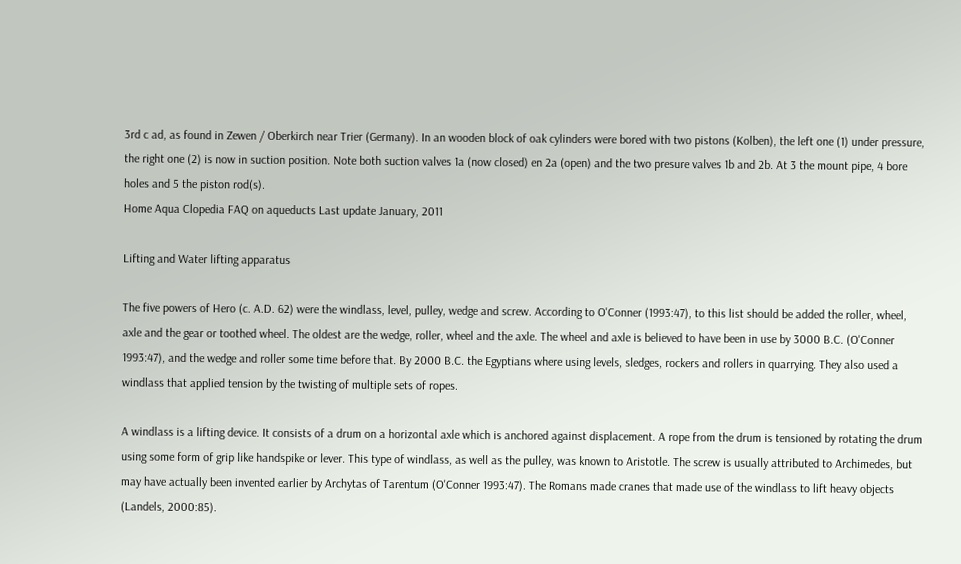3rd c ad, as found in Zewen / Oberkirch near Trier (Germany). In an wooden block of oak cylinders were bored with two pistons (Kolben), the left one (1) under pressure, the right one (2) is now in suction position. Note both suction valves 1a (now closed) en 2a (open) and the two presure valves 1b and 2b. At 3 the mount pipe, 4 bore holes and 5 the piston rod(s).
Home Aqua Clopedia FAQ on aqueducts Last update January, 2011

Lifting and Water lifting apparatus

The five powers of Hero (c. A.D. 62) were the windlass, level, pulley, wedge and screw. According to O'Conner (1993:47), to this list should be added the roller, wheel, axle and the gear or toothed wheel. The oldest are the wedge, roller, wheel and the axle. The wheel and axle is believed to have been in use by 3000 B.C. (O'Conner 1993:47), and the wedge and roller some time before that. By 2000 B.C. the Egyptians where using levels, sledges, rockers and rollers in quarrying. They also used a windlass that applied tension by the twisting of multiple sets of ropes.

A windlass is a lifting device. It consists of a drum on a horizontal axle which is anchored against displacement. A rope from the drum is tensioned by rotating the drum using some form of grip like handspike or lever. This type of windlass, as well as the pulley, was known to Aristotle. The screw is usually attributed to Archimedes, but may have actually been invented earlier by Archytas of Tarentum (O'Conner 1993:47). The Romans made cranes that made use of the windlass to lift heavy objects (Landels, 2000:85).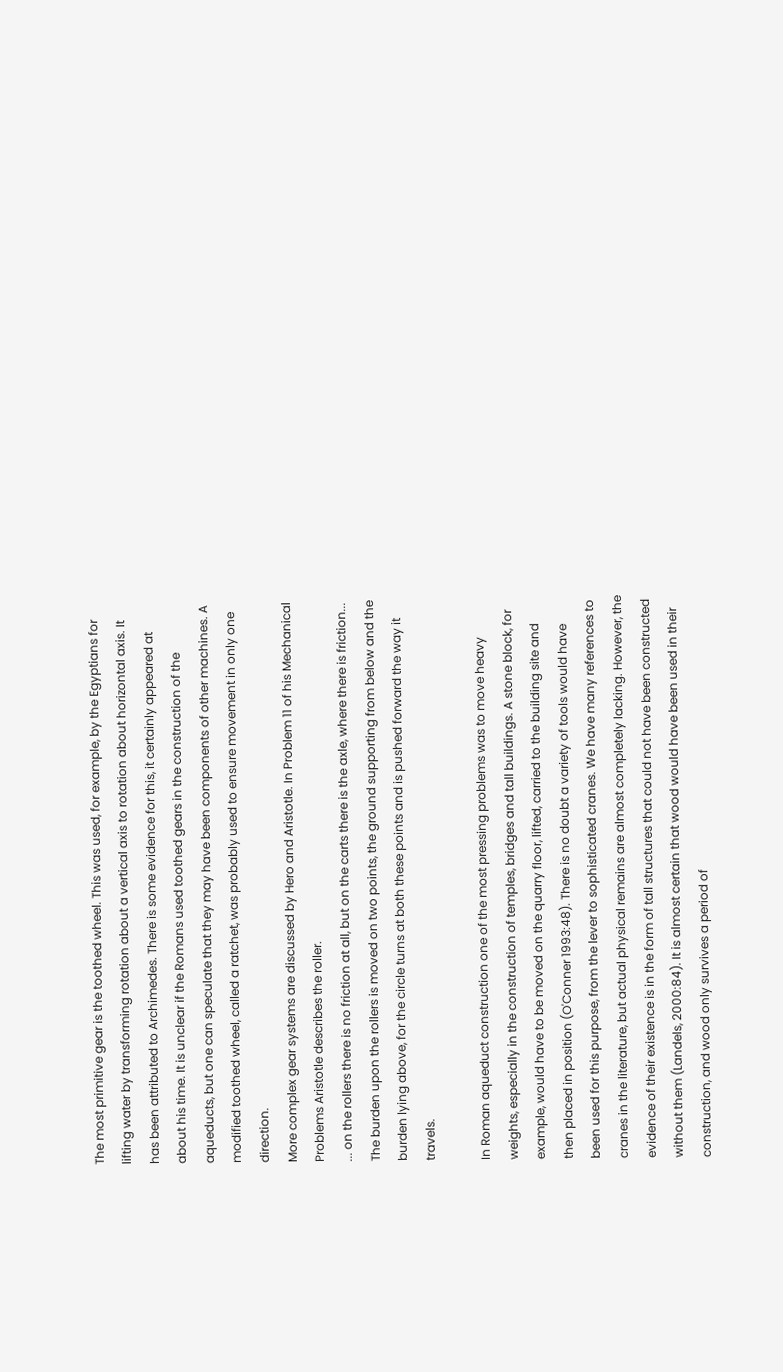The most primitive gear is the toothed wheel. This was used, for example, by the Egyptians for lifting water by transforming rotation about a vertical axis to rotation about horizontal axis. It has been attributed to Archimedes. There is some evidence for this, it certainly appeared at about his time. It is unclear if the Romans used toothed gears in the construction of the aqueducts, but one can speculate that they may have been components of other machines. A modified toothed wheel, called a ratchet, was probably used to ensure movement in only one direction.
More complex gear systems are discussed by Hero and Aristotle. In Problem 11 of his Mechanical Problems Aristotle describes the roller.
... on the rollers there is no friction at all, but on the carts there is the axle, where there is friction... The burden upon the rollers is moved on two points, the ground supporting from below and the burden lying above, for the circle turns at both these points and is pushed forward the way it travels.

In Roman aqueduct construction one of the most pressing problems was to move heavy weights, especially in the construction of temples, bridges and tall buildings. A stone block, for example, would have to be moved on the quarry floor, lifted, carried to the building site and then placed in position (O'Conner 1993:48). There is no doubt a variety of tools would have been used for this purpose, from the lever to sophisticated cranes. We have many references to cranes in the literature, but actual physical remains are almost completely lacking. However, the evidence of their existence is in the form of tall structures that could not have been constructed without them (Landels, 2000:84). It is almost certain that wood would have been used in their construction, and wood only survives a period of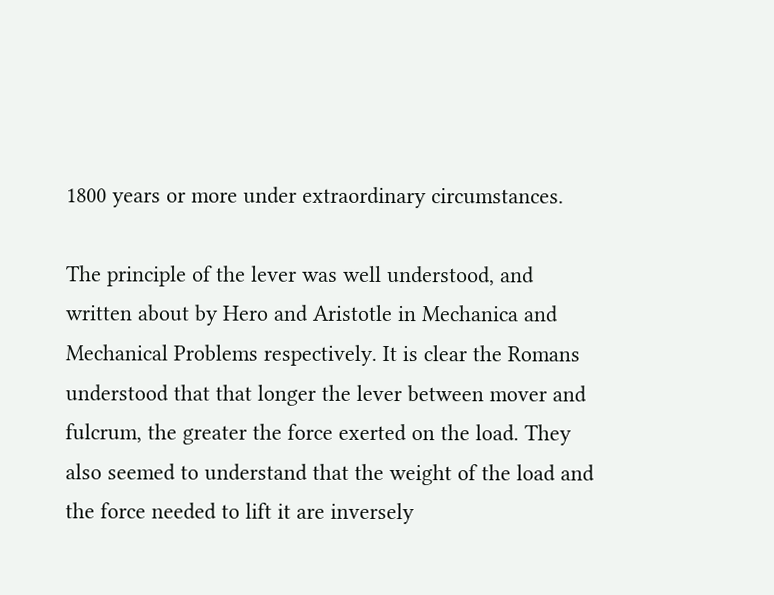1800 years or more under extraordinary circumstances.

The principle of the lever was well understood, and written about by Hero and Aristotle in Mechanica and Mechanical Problems respectively. It is clear the Romans understood that that longer the lever between mover and fulcrum, the greater the force exerted on the load. They also seemed to understand that the weight of the load and the force needed to lift it are inversely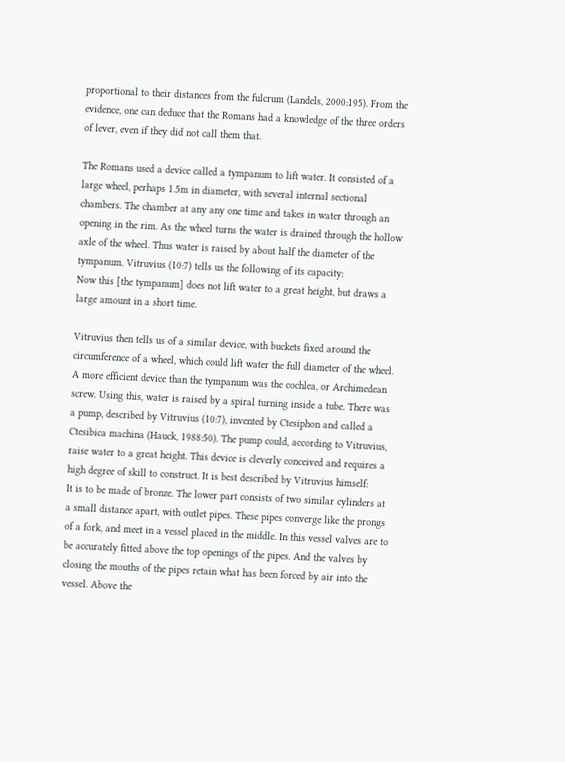proportional to their distances from the fulcrum (Landels, 2000:195). From the evidence, one can deduce that the Romans had a knowledge of the three orders of lever, even if they did not call them that.

The Romans used a device called a tympanum to lift water. It consisted of a large wheel, perhaps 1.5m in diameter, with several internal sectional chambers. The chamber at any any one time and takes in water through an opening in the rim. As the wheel turns the water is drained through the hollow axle of the wheel. Thus water is raised by about half the diameter of the tympanum. Vitruvius (10:7) tells us the following of its capacity:
Now this [the tympanum] does not lift water to a great height, but draws a large amount in a short time.

Vitruvius then tells us of a similar device, with buckets fixed around the circumference of a wheel, which could lift water the full diameter of the wheel. A more efficient device than the tympanum was the cochlea, or Archimedean screw. Using this, water is raised by a spiral turning inside a tube. There was a pump, described by Vitruvius (10:7), invented by Ctesiphon and called a Ctesibica machina (Hauck, 1988:50). The pump could, according to Vitruvius, raise water to a great height. This device is cleverly conceived and requires a high degree of skill to construct. It is best described by Vitruvius himself:
It is to be made of bronze. The lower part consists of two similar cylinders at a small distance apart, with outlet pipes. These pipes converge like the prongs of a fork, and meet in a vessel placed in the middle. In this vessel valves are to be accurately fitted above the top openings of the pipes. And the valves by closing the mouths of the pipes retain what has been forced by air into the vessel. Above the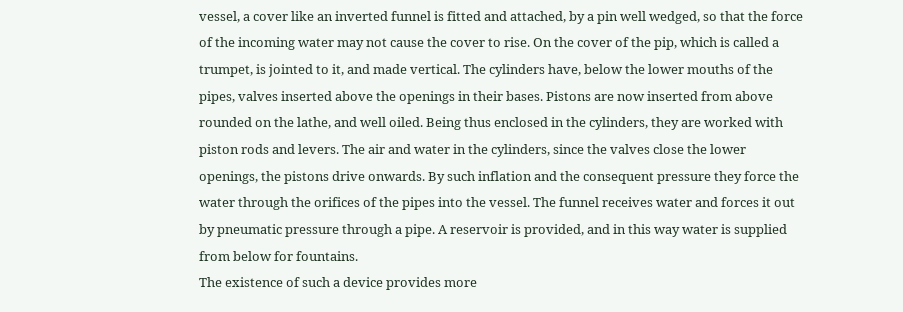vessel, a cover like an inverted funnel is fitted and attached, by a pin well wedged, so that the force of the incoming water may not cause the cover to rise. On the cover of the pip, which is called a trumpet, is jointed to it, and made vertical. The cylinders have, below the lower mouths of the pipes, valves inserted above the openings in their bases. Pistons are now inserted from above rounded on the lathe, and well oiled. Being thus enclosed in the cylinders, they are worked with piston rods and levers. The air and water in the cylinders, since the valves close the lower openings, the pistons drive onwards. By such inflation and the consequent pressure they force the water through the orifices of the pipes into the vessel. The funnel receives water and forces it out by pneumatic pressure through a pipe. A reservoir is provided, and in this way water is supplied from below for fountains.
The existence of such a device provides more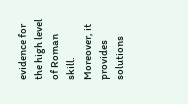evidence for the high level of Roman skill. Moreover, it provides solutions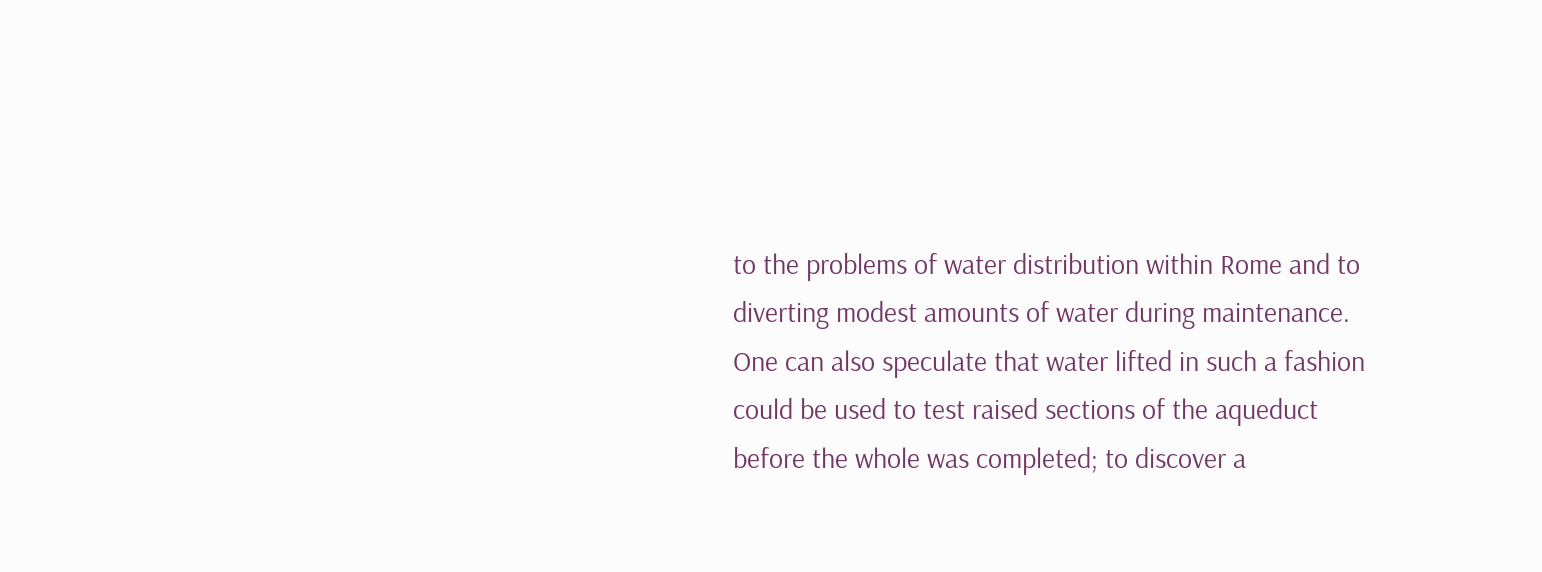to the problems of water distribution within Rome and to diverting modest amounts of water during maintenance. One can also speculate that water lifted in such a fashion could be used to test raised sections of the aqueduct before the whole was completed; to discover a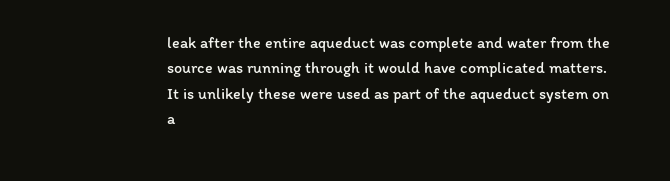leak after the entire aqueduct was complete and water from the source was running through it would have complicated matters. It is unlikely these were used as part of the aqueduct system on a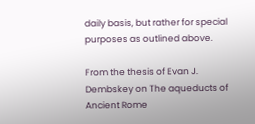daily basis, but rather for special purposes as outlined above.

From the thesis of Evan J. Dembskey on The aqueducts of Ancient Rome